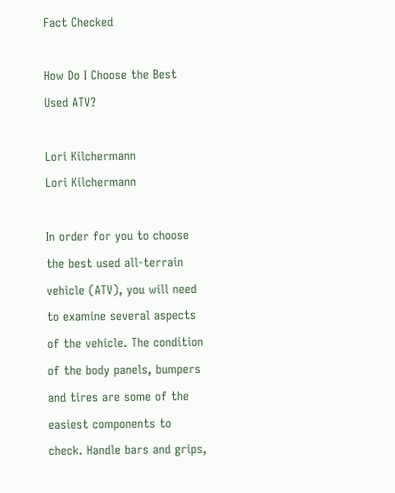Fact Checked

How Do I Choose the Best Used ATV?

Lori Kilchermann
Lori Kilchermann

In order for you to choose the best used all-terrain vehicle (ATV), you will need to examine several aspects of the vehicle. The condition of the body panels, bumpers and tires are some of the easiest components to check. Handle bars and grips,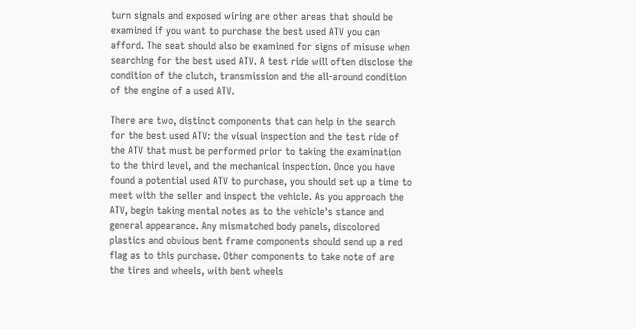turn signals and exposed wiring are other areas that should be examined if you want to purchase the best used ATV you can afford. The seat should also be examined for signs of misuse when searching for the best used ATV. A test ride will often disclose the condition of the clutch, transmission and the all-around condition of the engine of a used ATV.

There are two, distinct components that can help in the search for the best used ATV: the visual inspection and the test ride of the ATV that must be performed prior to taking the examination to the third level, and the mechanical inspection. Once you have found a potential used ATV to purchase, you should set up a time to meet with the seller and inspect the vehicle. As you approach the ATV, begin taking mental notes as to the vehicle's stance and general appearance. Any mismatched body panels, discolored plastics and obvious bent frame components should send up a red flag as to this purchase. Other components to take note of are the tires and wheels, with bent wheels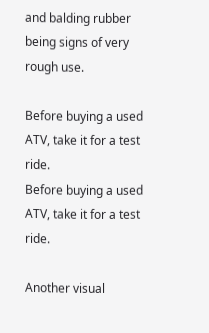and balding rubber being signs of very rough use.

Before buying a used ATV, take it for a test ride.
Before buying a used ATV, take it for a test ride.

Another visual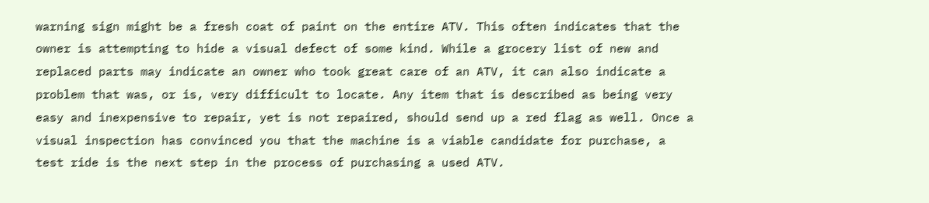warning sign might be a fresh coat of paint on the entire ATV. This often indicates that the owner is attempting to hide a visual defect of some kind. While a grocery list of new and replaced parts may indicate an owner who took great care of an ATV, it can also indicate a problem that was, or is, very difficult to locate. Any item that is described as being very easy and inexpensive to repair, yet is not repaired, should send up a red flag as well. Once a visual inspection has convinced you that the machine is a viable candidate for purchase, a test ride is the next step in the process of purchasing a used ATV.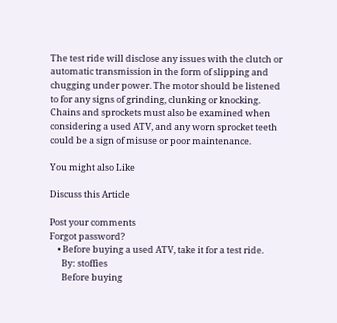The test ride will disclose any issues with the clutch or automatic transmission in the form of slipping and chugging under power. The motor should be listened to for any signs of grinding, clunking or knocking. Chains and sprockets must also be examined when considering a used ATV, and any worn sprocket teeth could be a sign of misuse or poor maintenance.

You might also Like

Discuss this Article

Post your comments
Forgot password?
    • Before buying a used ATV, take it for a test ride.
      By: stoffies
      Before buying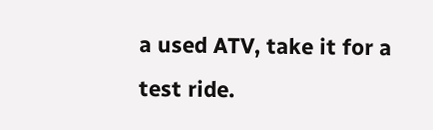a used ATV, take it for a test ride.